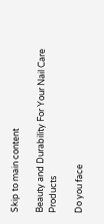Skip to main content

Beauty and Durability For Your Nail Care Products

Do you face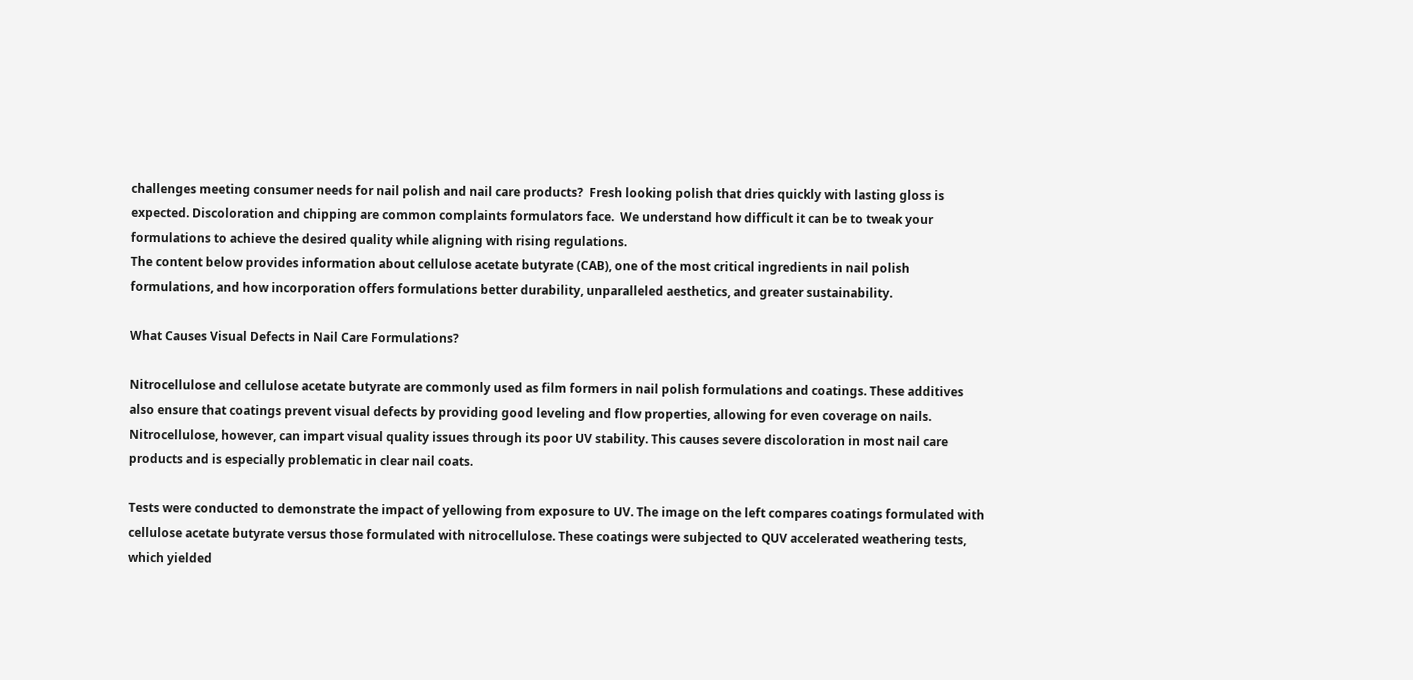challenges meeting consumer needs for nail polish and nail care products?  Fresh looking polish that dries quickly with lasting gloss is expected. Discoloration and chipping are common complaints formulators face.  We understand how difficult it can be to tweak your formulations to achieve the desired quality while aligning with rising regulations.
The content below provides information about cellulose acetate butyrate (CAB), one of the most critical ingredients in nail polish formulations, and how incorporation offers formulations better durability, unparalleled aesthetics, and greater sustainability.

What Causes Visual Defects in Nail Care Formulations?

Nitrocellulose and cellulose acetate butyrate are commonly used as film formers in nail polish formulations and coatings. These additives also ensure that coatings prevent visual defects by providing good leveling and flow properties, allowing for even coverage on nails. Nitrocellulose, however, can impart visual quality issues through its poor UV stability. This causes severe discoloration in most nail care products and is especially problematic in clear nail coats.

Tests were conducted to demonstrate the impact of yellowing from exposure to UV. The image on the left compares coatings formulated with cellulose acetate butyrate versus those formulated with nitrocellulose. These coatings were subjected to QUV accelerated weathering tests, which yielded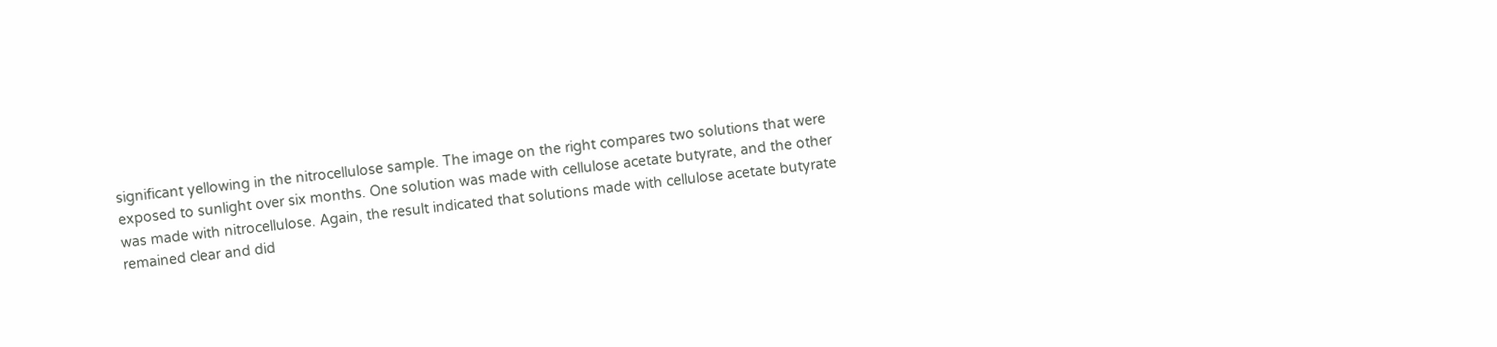significant yellowing in the nitrocellulose sample. The image on the right compares two solutions that were exposed to sunlight over six months. One solution was made with cellulose acetate butyrate, and the other was made with nitrocellulose. Again, the result indicated that solutions made with cellulose acetate butyrate remained clear and did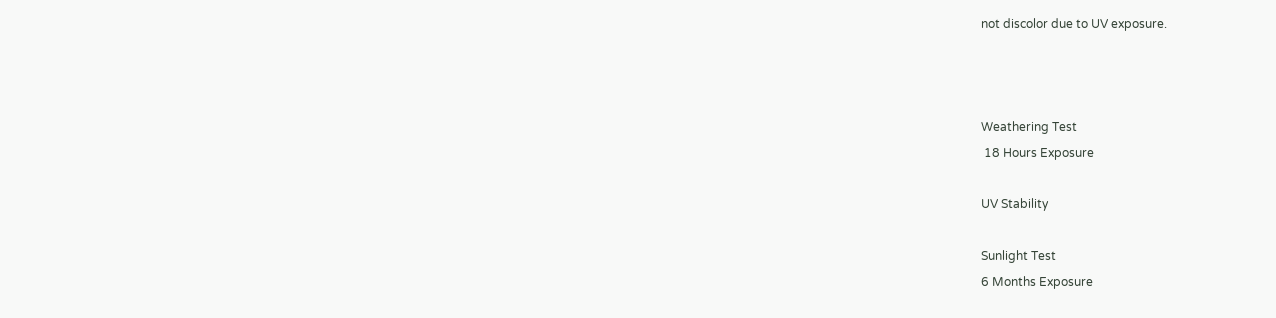not discolor due to UV exposure.



Weathering Test
 18 Hours Exposure

UV Stability

Sunlight Test
6 Months Exposure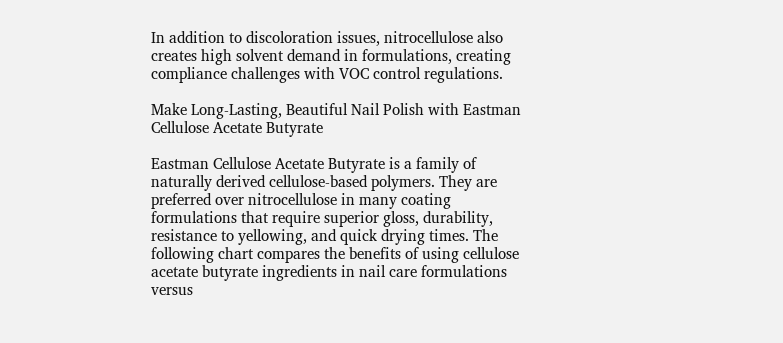In addition to discoloration issues, nitrocellulose also creates high solvent demand in formulations, creating compliance challenges with VOC control regulations.

Make Long-Lasting, Beautiful Nail Polish with Eastman Cellulose Acetate Butyrate

Eastman Cellulose Acetate Butyrate is a family of naturally derived cellulose-based polymers. They are preferred over nitrocellulose in many coating formulations that require superior gloss, durability, resistance to yellowing, and quick drying times. The following chart compares the benefits of using cellulose acetate butyrate ingredients in nail care formulations versus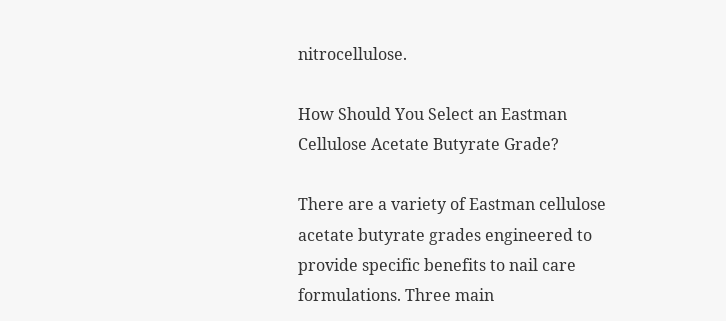nitrocellulose.

How Should You Select an Eastman Cellulose Acetate Butyrate Grade?

There are a variety of Eastman cellulose acetate butyrate grades engineered to provide specific benefits to nail care formulations. Three main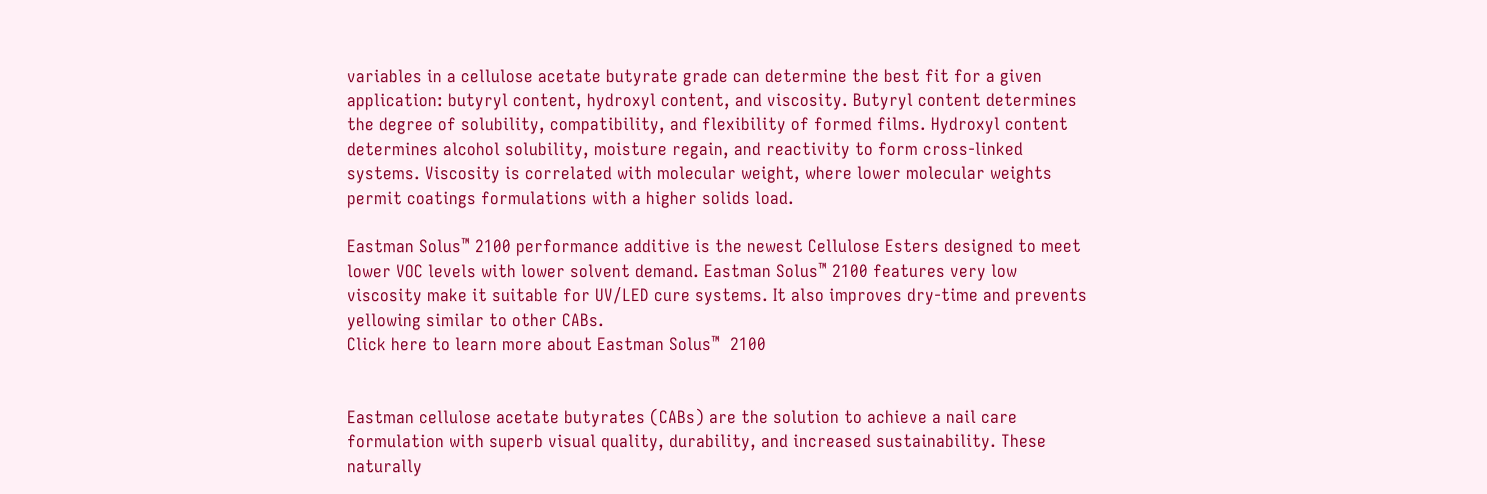variables in a cellulose acetate butyrate grade can determine the best fit for a given application: butyryl content, hydroxyl content, and viscosity. Butyryl content determines the degree of solubility, compatibility, and flexibility of formed films. Hydroxyl content determines alcohol solubility, moisture regain, and reactivity to form cross-linked systems. Viscosity is correlated with molecular weight, where lower molecular weights permit coatings formulations with a higher solids load.

Eastman Solus™ 2100 performance additive is the newest Cellulose Esters designed to meet lower VOC levels with lower solvent demand. Eastman Solus™ 2100 features very low viscosity make it suitable for UV/LED cure systems. It also improves dry-time and prevents yellowing similar to other CABs.
Click here to learn more about Eastman Solus™  2100


Eastman cellulose acetate butyrates (CABs) are the solution to achieve a nail care formulation with superb visual quality, durability, and increased sustainability. These naturally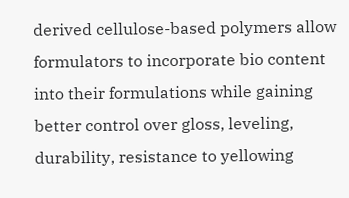derived cellulose-based polymers allow formulators to incorporate bio content into their formulations while gaining better control over gloss, leveling, durability, resistance to yellowing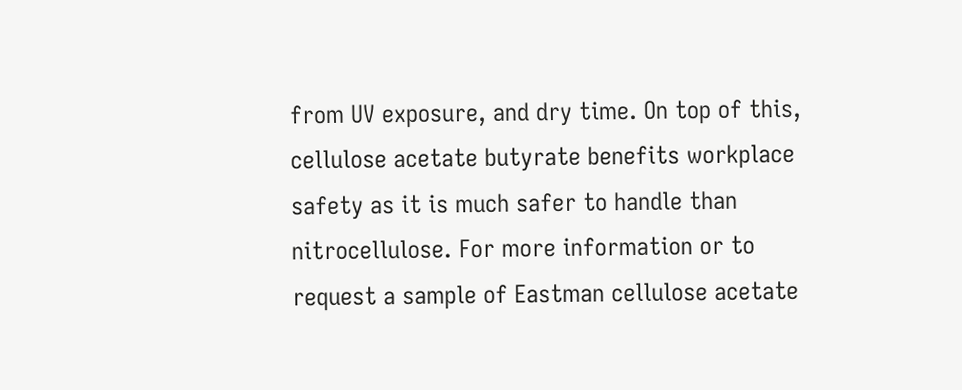from UV exposure, and dry time. On top of this, cellulose acetate butyrate benefits workplace safety as it is much safer to handle than nitrocellulose. For more information or to request a sample of Eastman cellulose acetate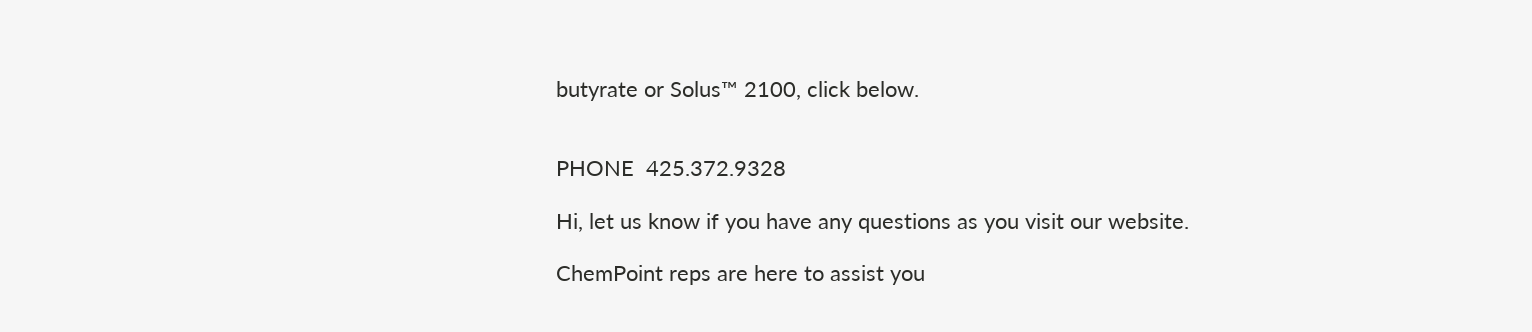butyrate or Solus™ 2100, click below.


PHONE  425.372.9328

Hi, let us know if you have any questions as you visit our website.

ChemPoint reps are here to assist you